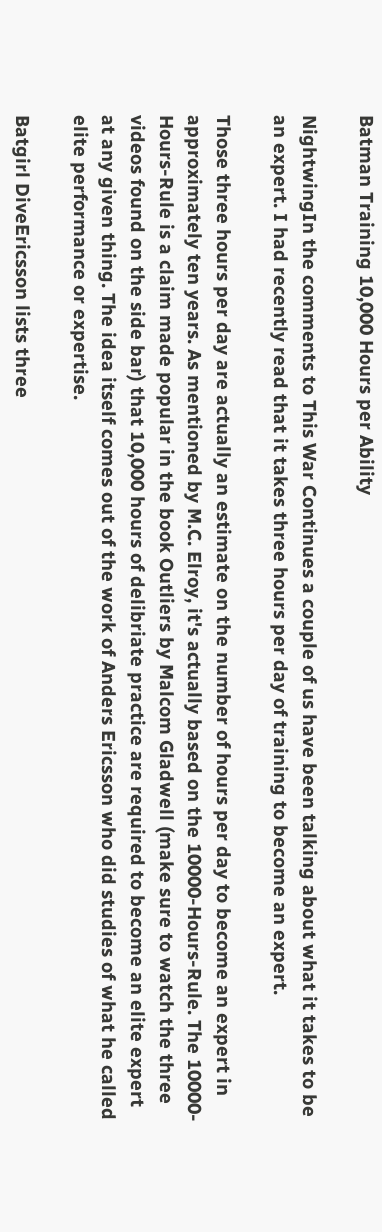Batman Training 10,000 Hours per Ability

NightwingIn the comments to This War Continues a couple of us have been talking about what it takes to be an expert. I had recently read that it takes three hours per day of training to become an expert.

Those three hours per day are actually an estimate on the number of hours per day to become an expert in approximately ten years. As mentioned by M.C. Elroy, it's actually based on the 10000-Hours-Rule. The 10000-Hours-Rule is a claim made popular in the book Outliers by Malcom Gladwell (make sure to watch the three videos found on the side bar) that 10,000 hours of delibriate practice are required to become an elite expert at any given thing. The idea itself comes out of the work of Anders Ericsson who did studies of what he called elite performance or expertise.

Batgirl DiveEricsson lists three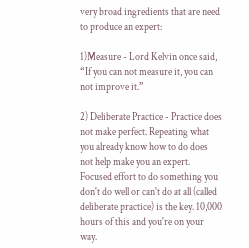very broad ingredients that are need to produce an expert:

1)Measure - Lord Kelvin once said, “If you can not measure it, you can not improve it.”

2) Deliberate Practice - Practice does not make perfect. Repeating what you already know how to do does not help make you an expert. Focused effort to do something you don't do well or can't do at all (called deliberate practice) is the key. 10,000 hours of this and you're on your way.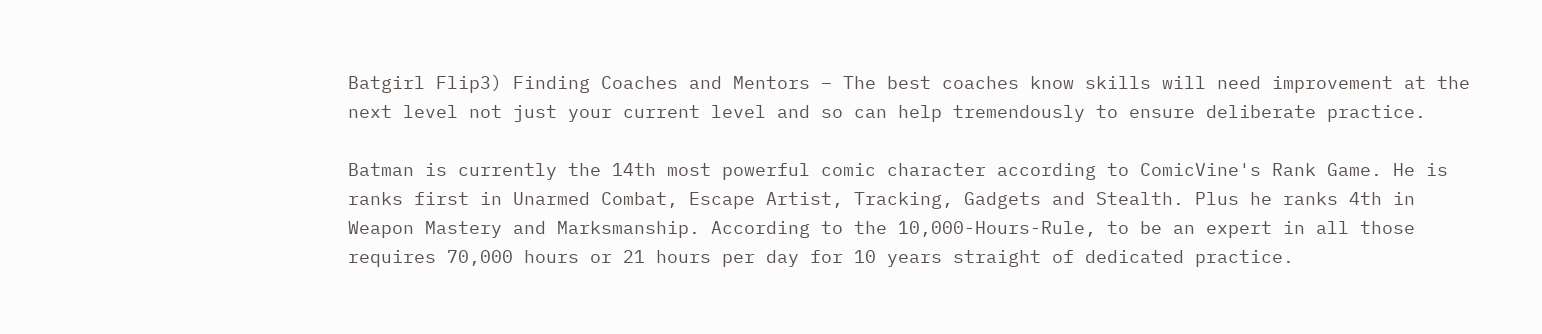Batgirl Flip3) Finding Coaches and Mentors – The best coaches know skills will need improvement at the next level not just your current level and so can help tremendously to ensure deliberate practice.

Batman is currently the 14th most powerful comic character according to ComicVine's Rank Game. He is ranks first in Unarmed Combat, Escape Artist, Tracking, Gadgets and Stealth. Plus he ranks 4th in Weapon Mastery and Marksmanship. According to the 10,000-Hours-Rule, to be an expert in all those requires 70,000 hours or 21 hours per day for 10 years straight of dedicated practice.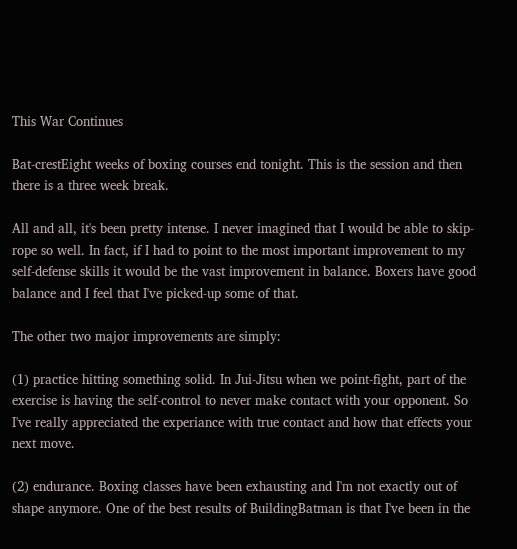This War Continues

Bat-crestEight weeks of boxing courses end tonight. This is the session and then there is a three week break.

All and all, it's been pretty intense. I never imagined that I would be able to skip-rope so well. In fact, if I had to point to the most important improvement to my self-defense skills it would be the vast improvement in balance. Boxers have good balance and I feel that I've picked-up some of that.

The other two major improvements are simply:

(1) practice hitting something solid. In Jui-Jitsu when we point-fight, part of the exercise is having the self-control to never make contact with your opponent. So I've really appreciated the experiance with true contact and how that effects your next move.

(2) endurance. Boxing classes have been exhausting and I'm not exactly out of shape anymore. One of the best results of BuildingBatman is that I've been in the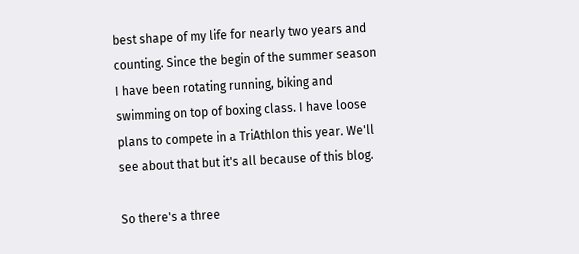best shape of my life for nearly two years and counting. Since the begin of the summer season I have been rotating running, biking and swimming on top of boxing class. I have loose plans to compete in a TriAthlon this year. We'll see about that but it's all because of this blog.

So there's a three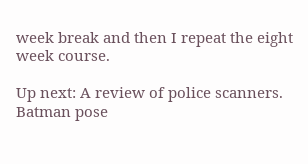week break and then I repeat the eight week course.

Up next: A review of police scanners.
Batman pose